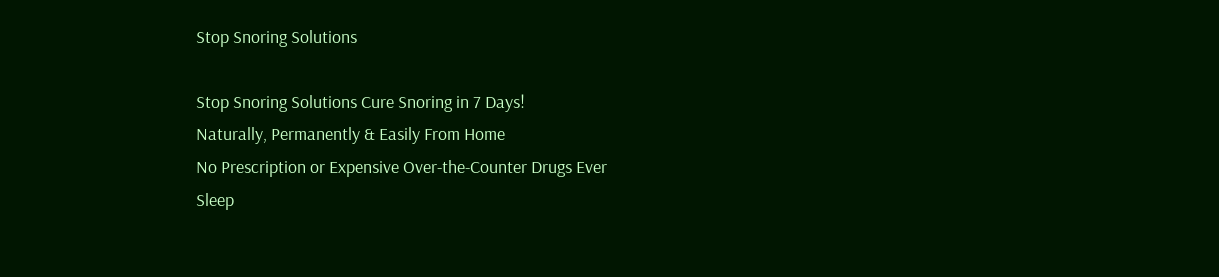Stop Snoring Solutions

Stop Snoring Solutions Cure Snoring in 7 Days!
Naturally, Permanently & Easily From Home
No Prescription or Expensive Over-the-Counter Drugs Ever
Sleep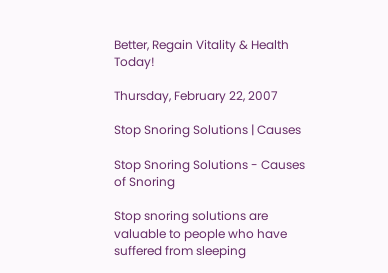Better, Regain Vitality & Health Today!

Thursday, February 22, 2007

Stop Snoring Solutions | Causes

Stop Snoring Solutions - Causes of Snoring

Stop snoring solutions are valuable to people who have suffered from sleeping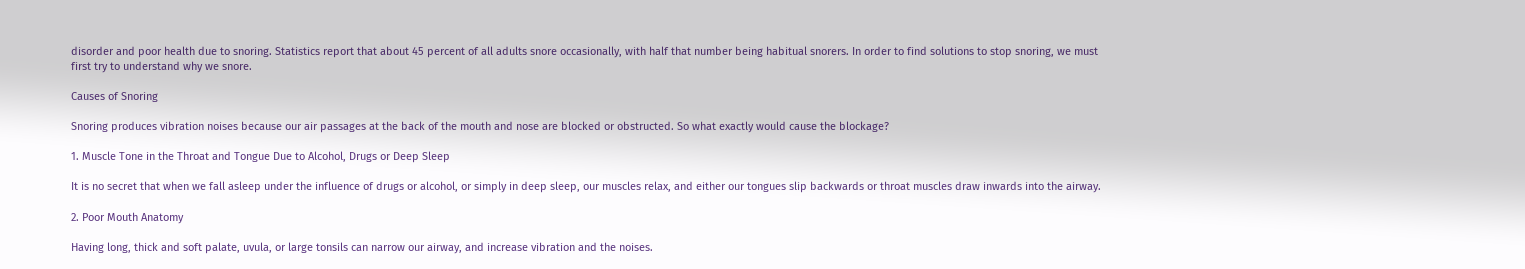disorder and poor health due to snoring. Statistics report that about 45 percent of all adults snore occasionally, with half that number being habitual snorers. In order to find solutions to stop snoring, we must first try to understand why we snore.

Causes of Snoring

Snoring produces vibration noises because our air passages at the back of the mouth and nose are blocked or obstructed. So what exactly would cause the blockage?

1. Muscle Tone in the Throat and Tongue Due to Alcohol, Drugs or Deep Sleep

It is no secret that when we fall asleep under the influence of drugs or alcohol, or simply in deep sleep, our muscles relax, and either our tongues slip backwards or throat muscles draw inwards into the airway.

2. Poor Mouth Anatomy

Having long, thick and soft palate, uvula, or large tonsils can narrow our airway, and increase vibration and the noises.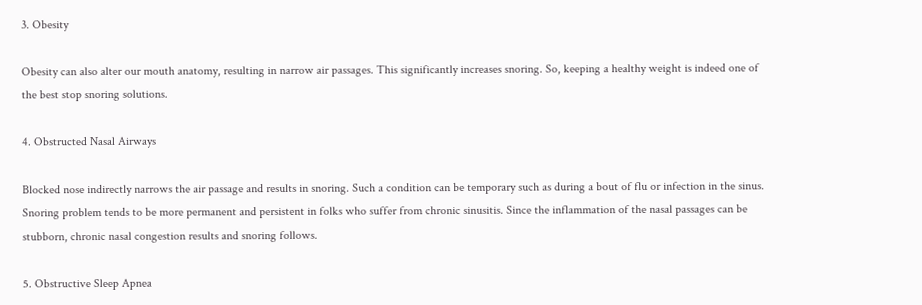3. Obesity

Obesity can also alter our mouth anatomy, resulting in narrow air passages. This significantly increases snoring. So, keeping a healthy weight is indeed one of the best stop snoring solutions.

4. Obstructed Nasal Airways

Blocked nose indirectly narrows the air passage and results in snoring. Such a condition can be temporary such as during a bout of flu or infection in the sinus. Snoring problem tends to be more permanent and persistent in folks who suffer from chronic sinusitis. Since the inflammation of the nasal passages can be stubborn, chronic nasal congestion results and snoring follows.

5. Obstructive Sleep Apnea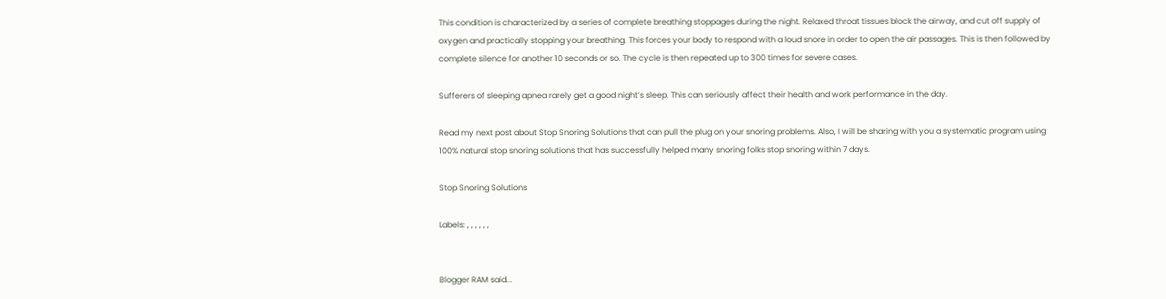This condition is characterized by a series of complete breathing stoppages during the night. Relaxed throat tissues block the airway, and cut off supply of oxygen and practically stopping your breathing. This forces your body to respond with a loud snore in order to open the air passages. This is then followed by complete silence for another 10 seconds or so. The cycle is then repeated up to 300 times for severe cases.

Sufferers of sleeping apnea rarely get a good night’s sleep. This can seriously affect their health and work performance in the day.

Read my next post about Stop Snoring Solutions that can pull the plug on your snoring problems. Also, I will be sharing with you a systematic program using 100% natural stop snoring solutions that has successfully helped many snoring folks stop snoring within 7 days.

Stop Snoring Solutions

Labels: , , , , , ,


Blogger RAM said...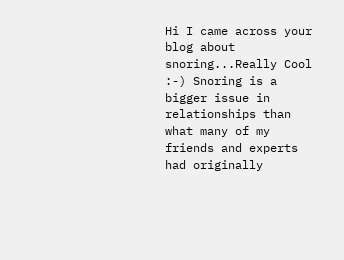Hi I came across your blog about snoring...Really Cool :-) Snoring is a bigger issue in relationships than what many of my friends and experts had originally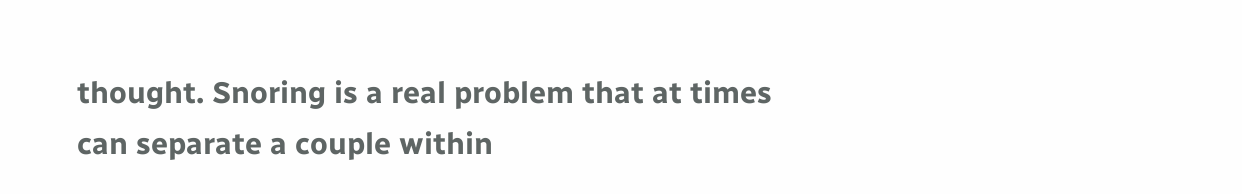thought. Snoring is a real problem that at times can separate a couple within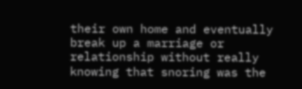their own home and eventually break up a marriage or relationship without really knowing that snoring was the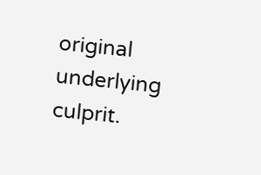original underlying culprit.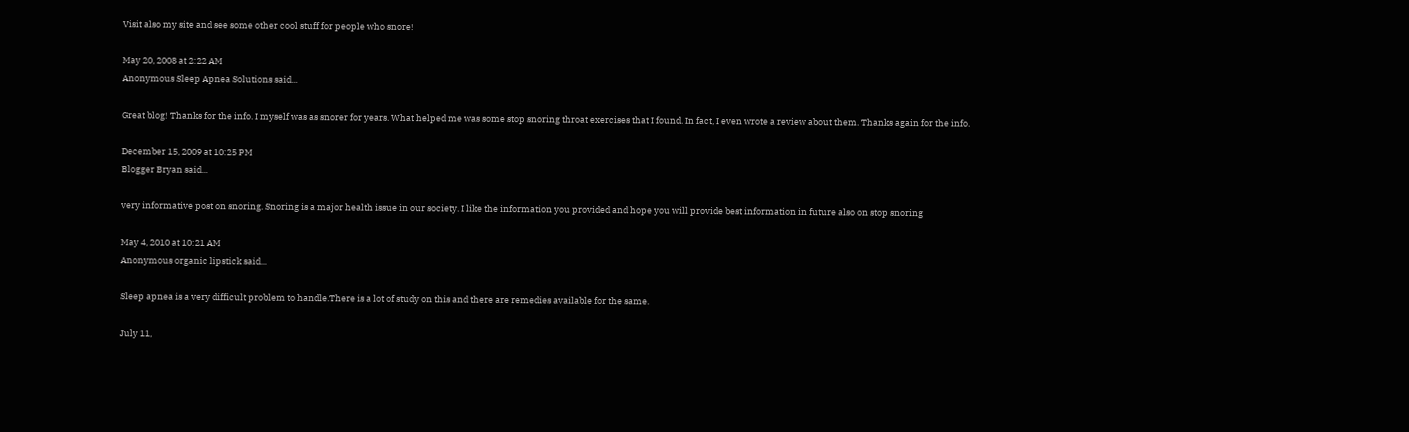Visit also my site and see some other cool stuff for people who snore!

May 20, 2008 at 2:22 AM
Anonymous Sleep Apnea Solutions said...

Great blog! Thanks for the info. I myself was as snorer for years. What helped me was some stop snoring throat exercises that I found. In fact, I even wrote a review about them. Thanks again for the info.

December 15, 2009 at 10:25 PM
Blogger Bryan said...

very informative post on snoring. Snoring is a major health issue in our society. I like the information you provided and hope you will provide best information in future also on stop snoring

May 4, 2010 at 10:21 AM
Anonymous organic lipstick said...

Sleep apnea is a very difficult problem to handle.There is a lot of study on this and there are remedies available for the same.

July 11,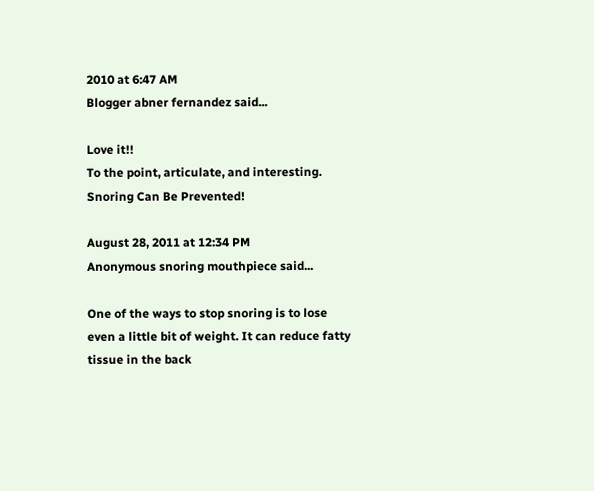2010 at 6:47 AM
Blogger abner fernandez said...

Love it!!
To the point, articulate, and interesting.
Snoring Can Be Prevented!

August 28, 2011 at 12:34 PM
Anonymous snoring mouthpiece said...

One of the ways to stop snoring is to lose even a little bit of weight. It can reduce fatty tissue in the back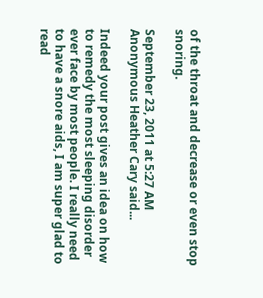of the throat and decrease or even stop snoring.

September 23, 2011 at 5:27 AM
Anonymous Heather Cary said...

Indeed your post gives an idea on how to remedy the most sleeping disorder ever face by most people. I really need to have a snore aids, I am super glad to read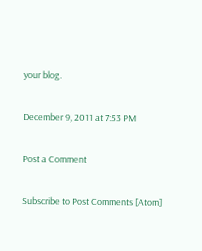your blog.

December 9, 2011 at 7:53 PM

Post a Comment

Subscribe to Post Comments [Atom]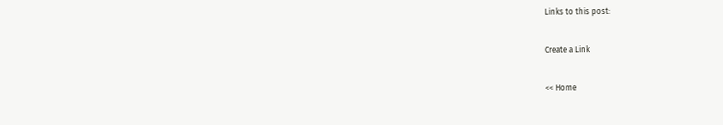Links to this post:

Create a Link

<< Home